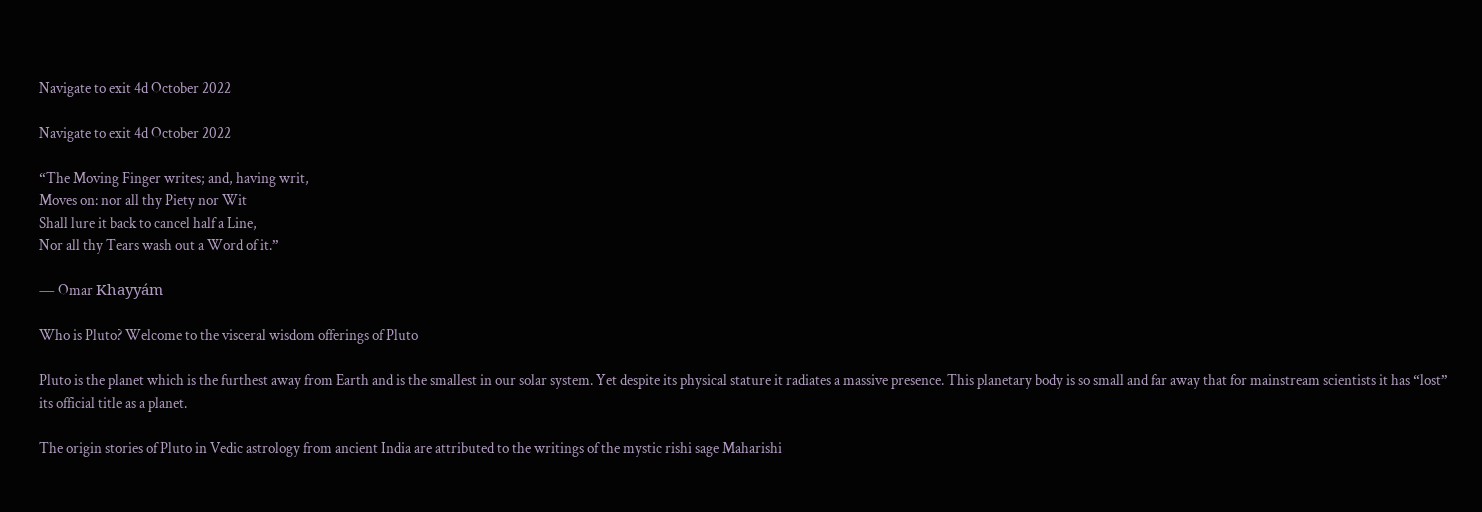Navigate to exit 4d October 2022

Navigate to exit 4d October 2022

“The Moving Finger writes; and, having writ,
Moves on: nor all thy Piety nor Wit
Shall lure it back to cancel half a Line,
Nor all thy Tears wash out a Word of it.”

― Omar Khayyám

Who is Pluto? Welcome to the visceral wisdom offerings of Pluto

Pluto is the planet which is the furthest away from Earth and is the smallest in our solar system. Yet despite its physical stature it radiates a massive presence. This planetary body is so small and far away that for mainstream scientists it has “lost” its official title as a planet.

The origin stories of Pluto in Vedic astrology from ancient India are attributed to the writings of the mystic rishi sage Maharishi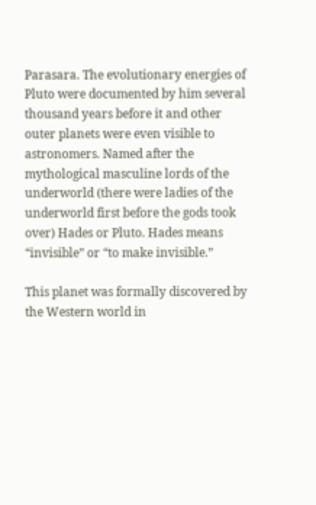Parasara. The evolutionary energies of Pluto were documented by him several thousand years before it and other outer planets were even visible to astronomers. Named after the mythological masculine lords of the underworld (there were ladies of the underworld first before the gods took over) Hades or Pluto. Hades means “invisible” or “to make invisible.”

This planet was formally discovered by the Western world in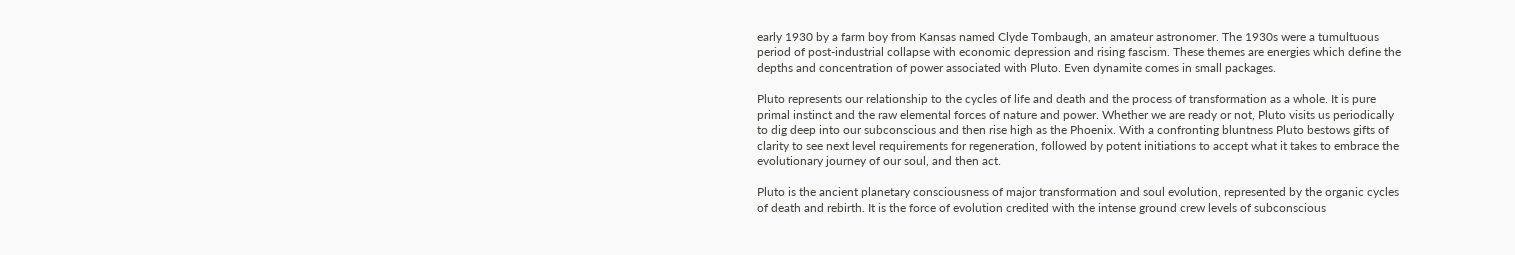early 1930 by a farm boy from Kansas named Clyde Tombaugh, an amateur astronomer. The 1930s were a tumultuous period of post-industrial collapse with economic depression and rising fascism. These themes are energies which define the depths and concentration of power associated with Pluto. Even dynamite comes in small packages.

Pluto represents our relationship to the cycles of life and death and the process of transformation as a whole. It is pure primal instinct and the raw elemental forces of nature and power. Whether we are ready or not, Pluto visits us periodically to dig deep into our subconscious and then rise high as the Phoenix. With a confronting bluntness Pluto bestows gifts of clarity to see next level requirements for regeneration, followed by potent initiations to accept what it takes to embrace the evolutionary journey of our soul, and then act.

Pluto is the ancient planetary consciousness of major transformation and soul evolution, represented by the organic cycles of death and rebirth. It is the force of evolution credited with the intense ground crew levels of subconscious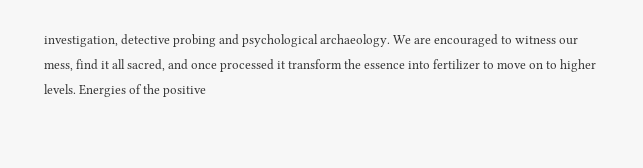investigation, detective probing and psychological archaeology. We are encouraged to witness our mess, find it all sacred, and once processed it transform the essence into fertilizer to move on to higher levels. Energies of the positive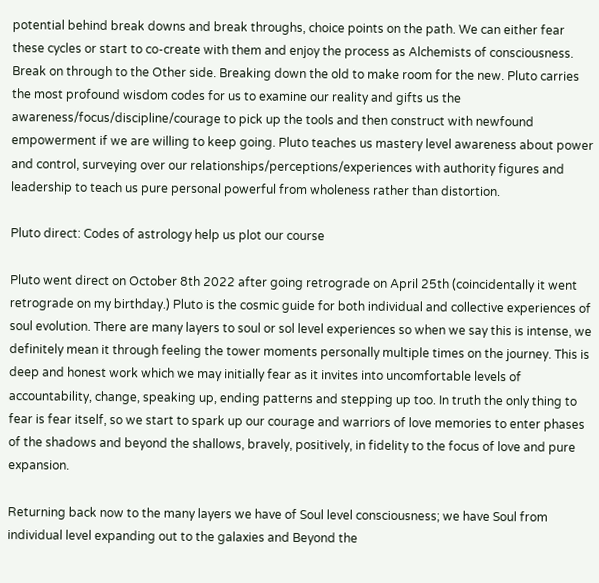potential behind break downs and break throughs, choice points on the path. We can either fear these cycles or start to co-create with them and enjoy the process as Alchemists of consciousness. Break on through to the Other side. Breaking down the old to make room for the new. Pluto carries the most profound wisdom codes for us to examine our reality and gifts us the awareness/focus/discipline/courage to pick up the tools and then construct with newfound empowerment if we are willing to keep going. Pluto teaches us mastery level awareness about power and control, surveying over our relationships/perceptions/experiences with authority figures and leadership to teach us pure personal powerful from wholeness rather than distortion.

Pluto direct: Codes of astrology help us plot our course

Pluto went direct on October 8th 2022 after going retrograde on April 25th (coincidentally it went retrograde on my birthday.) Pluto is the cosmic guide for both individual and collective experiences of soul evolution. There are many layers to soul or sol level experiences so when we say this is intense, we definitely mean it through feeling the tower moments personally multiple times on the journey. This is deep and honest work which we may initially fear as it invites into uncomfortable levels of accountability, change, speaking up, ending patterns and stepping up too. In truth the only thing to fear is fear itself, so we start to spark up our courage and warriors of love memories to enter phases of the shadows and beyond the shallows, bravely, positively, in fidelity to the focus of love and pure expansion.

Returning back now to the many layers we have of Soul level consciousness; we have Soul from individual level expanding out to the galaxies and Beyond the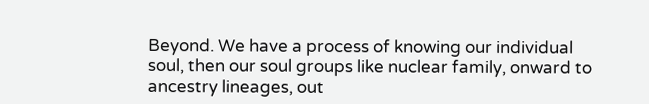Beyond. We have a process of knowing our individual soul, then our soul groups like nuclear family, onward to ancestry lineages, out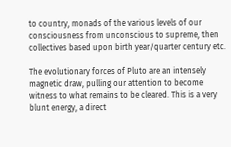to country, monads of the various levels of our consciousness from unconscious to supreme, then collectives based upon birth year/quarter century etc.

The evolutionary forces of Pluto are an intensely magnetic draw, pulling our attention to become witness to what remains to be cleared. This is a very blunt energy, a direct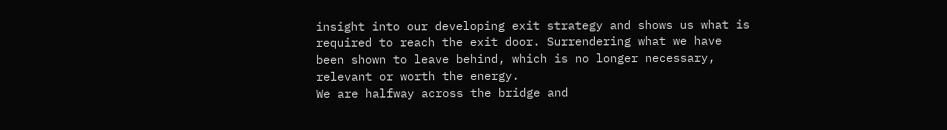insight into our developing exit strategy and shows us what is required to reach the exit door. Surrendering what we have been shown to leave behind, which is no longer necessary, relevant or worth the energy.
We are halfway across the bridge and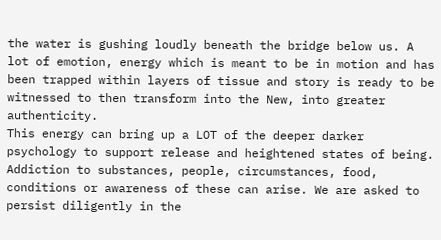the water is gushing loudly beneath the bridge below us. A lot of emotion, energy which is meant to be in motion and has been trapped within layers of tissue and story is ready to be witnessed to then transform into the New, into greater authenticity.
This energy can bring up a LOT of the deeper darker psychology to support release and heightened states of being.
Addiction to substances, people, circumstances, food, conditions or awareness of these can arise. We are asked to persist diligently in the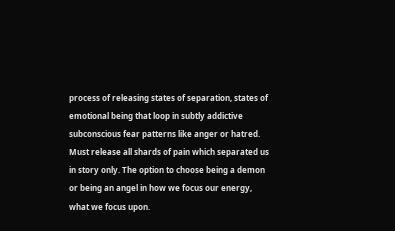process of releasing states of separation, states of emotional being that loop in subtly addictive subconscious fear patterns like anger or hatred. Must release all shards of pain which separated us in story only. The option to choose being a demon or being an angel in how we focus our energy, what we focus upon.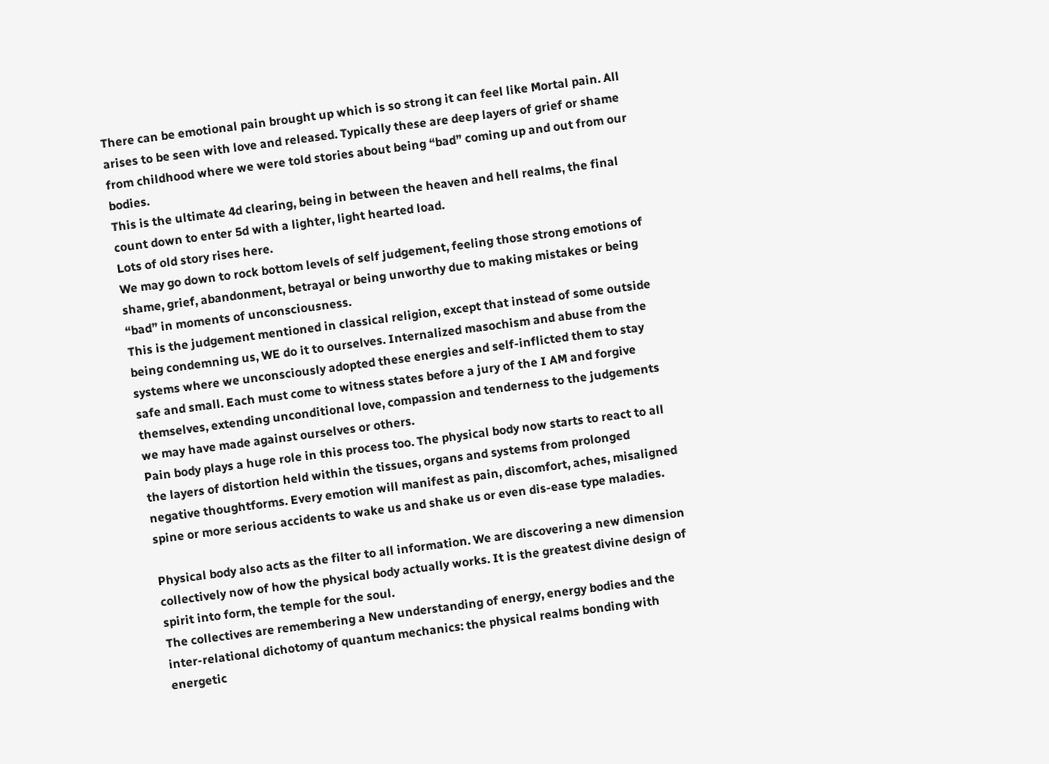There can be emotional pain brought up which is so strong it can feel like Mortal pain. All arises to be seen with love and released. Typically these are deep layers of grief or shame from childhood where we were told stories about being “bad” coming up and out from our bodies.
This is the ultimate 4d clearing, being in between the heaven and hell realms, the final count down to enter 5d with a lighter, light hearted load.
Lots of old story rises here.
We may go down to rock bottom levels of self judgement, feeling those strong emotions of shame, grief, abandonment, betrayal or being unworthy due to making mistakes or being “bad” in moments of unconsciousness.
This is the judgement mentioned in classical religion, except that instead of some outside being condemning us, WE do it to ourselves. Internalized masochism and abuse from the systems where we unconsciously adopted these energies and self-inflicted them to stay safe and small. Each must come to witness states before a jury of the I AM and forgive themselves, extending unconditional love, compassion and tenderness to the judgements we may have made against ourselves or others.
Pain body plays a huge role in this process too. The physical body now starts to react to all the layers of distortion held within the tissues, organs and systems from prolonged negative thoughtforms. Every emotion will manifest as pain, discomfort, aches, misaligned spine or more serious accidents to wake us and shake us or even dis-ease type maladies.

Physical body also acts as the filter to all information. We are discovering a new dimension collectively now of how the physical body actually works. It is the greatest divine design of spirit into form, the temple for the soul.
The collectives are remembering a New understanding of energy, energy bodies and the inter-relational dichotomy of quantum mechanics: the physical realms bonding with energetic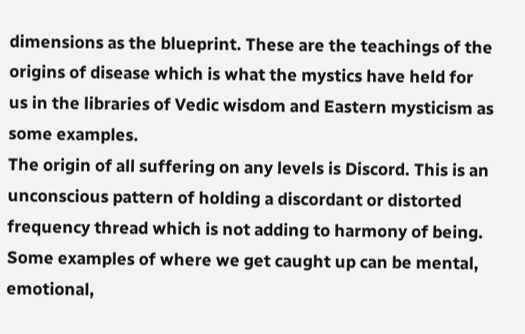dimensions as the blueprint. These are the teachings of the origins of disease which is what the mystics have held for us in the libraries of Vedic wisdom and Eastern mysticism as some examples.
The origin of all suffering on any levels is Discord. This is an unconscious pattern of holding a discordant or distorted frequency thread which is not adding to harmony of being. Some examples of where we get caught up can be mental, emotional,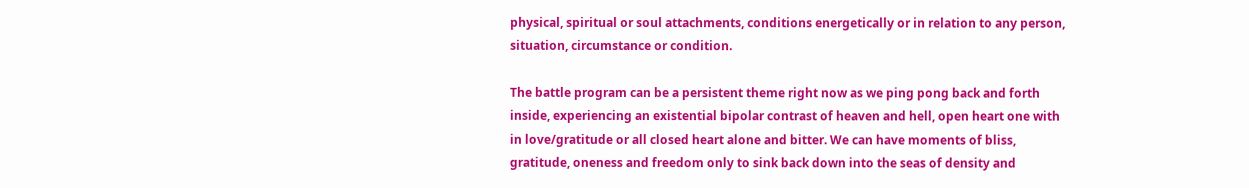physical, spiritual or soul attachments, conditions energetically or in relation to any person, situation, circumstance or condition.

The battle program can be a persistent theme right now as we ping pong back and forth inside, experiencing an existential bipolar contrast of heaven and hell, open heart one with in love/gratitude or all closed heart alone and bitter. We can have moments of bliss, gratitude, oneness and freedom only to sink back down into the seas of density and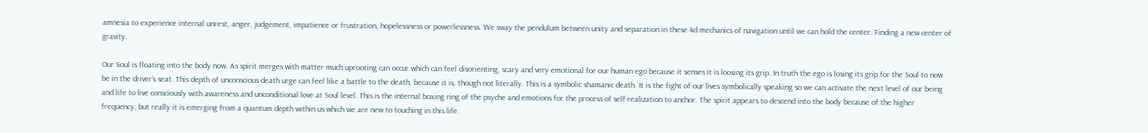amnesia to experience internal unrest, anger, judgement, impatience or frustration, hopelessness or powerlessness. We sway the pendulum between unity and separation in these 4d mechanics of navigation until we can hold the center. Finding a new center of gravity.

Our Soul is floating into the body now. As spirit merges with matter much uprooting can occur which can feel disorienting, scary and very emotional for our human ego because it senses it is loosing its grip. In truth the ego is losing its grip for the Soul to now be in the driver’s seat. This depth of unconscious death urge can feel like a battle to the death, because it is, though not literally. This is a symbolic shamanic death. It is the fight of our lives symbolically speaking so we can activate the next level of our being and life to live consciously with awareness and unconditional love at Soul level. This is the internal boxing ring of the psyche and emotions for the process of self-realization to anchor. The spirit appears to descend into the body because of the higher frequency, but really it is emerging from a quantum depth within us which we are new to touching in this life.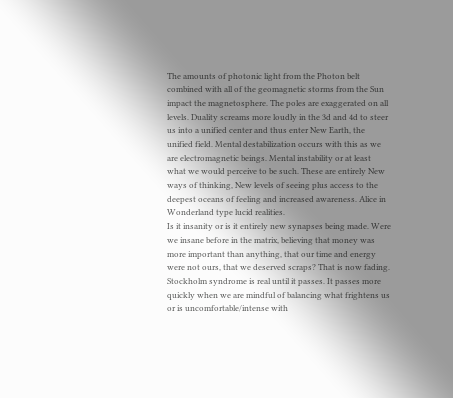The amounts of photonic light from the Photon belt combined with all of the geomagnetic storms from the Sun impact the magnetosphere. The poles are exaggerated on all levels. Duality screams more loudly in the 3d and 4d to steer us into a unified center and thus enter New Earth, the unified field. Mental destabilization occurs with this as we are electromagnetic beings. Mental instability or at least what we would perceive to be such. These are entirely New ways of thinking, New levels of seeing plus access to the deepest oceans of feeling and increased awareness. Alice in Wonderland type lucid realities.
Is it insanity or is it entirely new synapses being made. Were we insane before in the matrix, believing that money was more important than anything, that our time and energy were not ours, that we deserved scraps? That is now fading. Stockholm syndrome is real until it passes. It passes more quickly when we are mindful of balancing what frightens us or is uncomfortable/intense with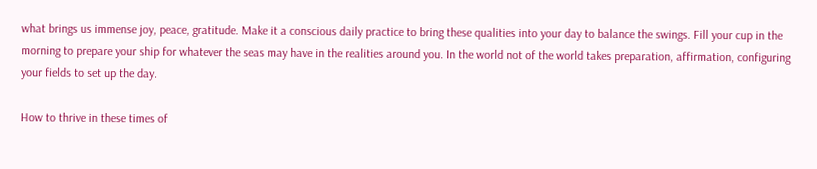what brings us immense joy, peace, gratitude. Make it a conscious daily practice to bring these qualities into your day to balance the swings. Fill your cup in the morning to prepare your ship for whatever the seas may have in the realities around you. In the world not of the world takes preparation, affirmation, configuring your fields to set up the day.

How to thrive in these times of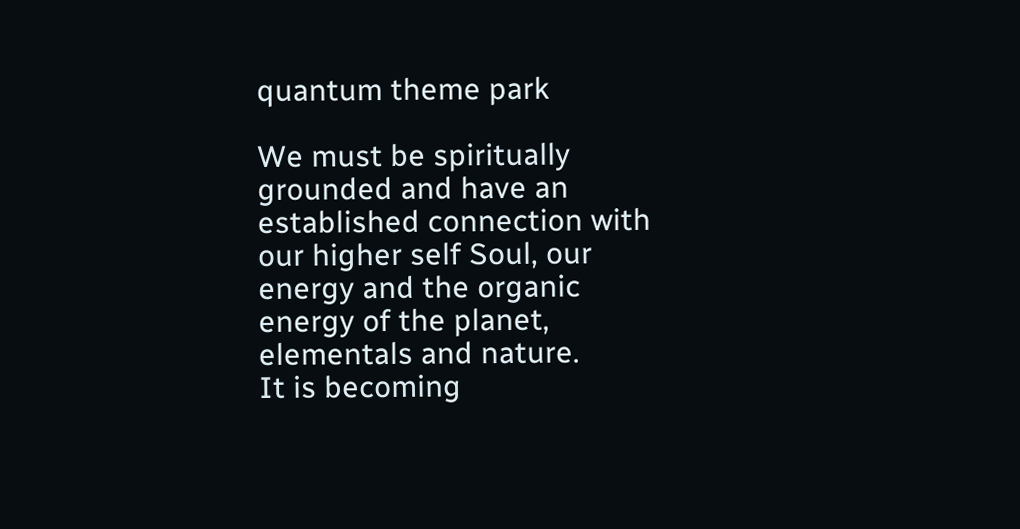quantum theme park

We must be spiritually grounded and have an established connection with our higher self Soul, our energy and the organic energy of the planet, elementals and nature.
It is becoming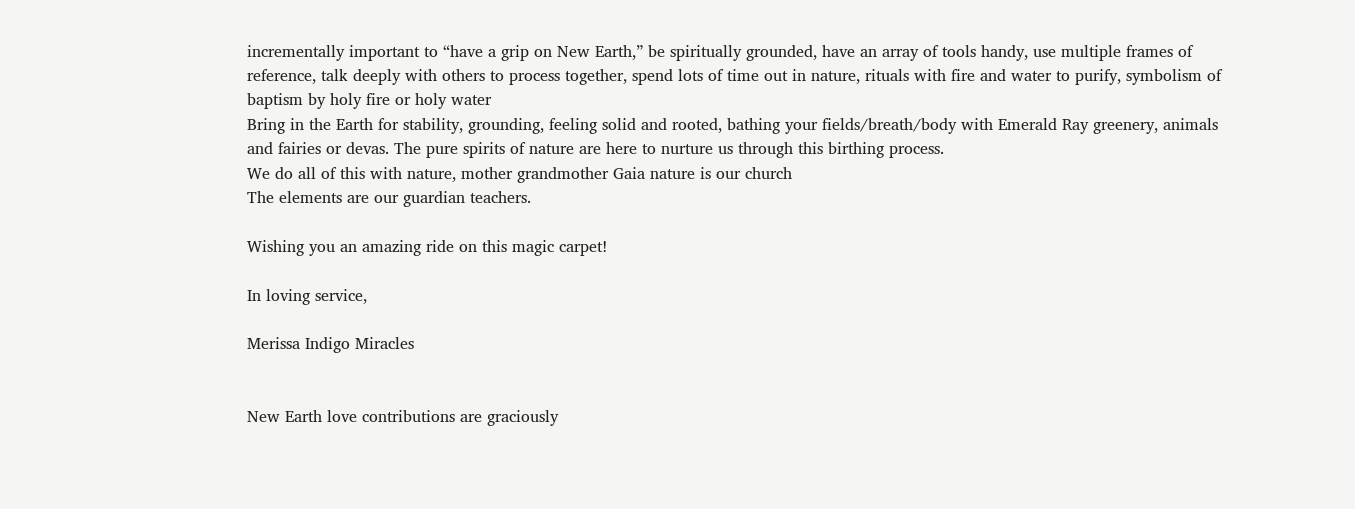incrementally important to “have a grip on New Earth,” be spiritually grounded, have an array of tools handy, use multiple frames of reference, talk deeply with others to process together, spend lots of time out in nature, rituals with fire and water to purify, symbolism of baptism by holy fire or holy water
Bring in the Earth for stability, grounding, feeling solid and rooted, bathing your fields/breath/body with Emerald Ray greenery, animals and fairies or devas. The pure spirits of nature are here to nurture us through this birthing process.
We do all of this with nature, mother grandmother Gaia nature is our church
The elements are our guardian teachers.

Wishing you an amazing ride on this magic carpet!

In loving service,

Merissa Indigo Miracles


New Earth love contributions are graciously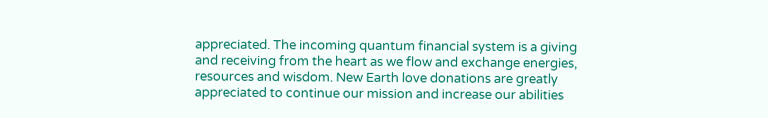appreciated. The incoming quantum financial system is a giving and receiving from the heart as we flow and exchange energies, resources and wisdom. New Earth love donations are greatly appreciated to continue our mission and increase our abilities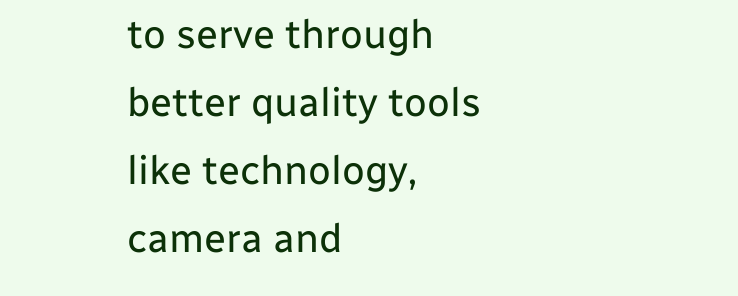to serve through better quality tools like technology, camera and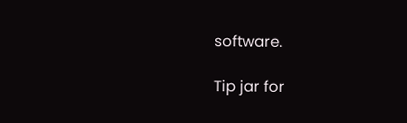software.

Tip jar for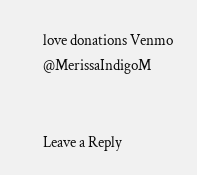love donations Venmo @MerissaIndigoM


Leave a Reply